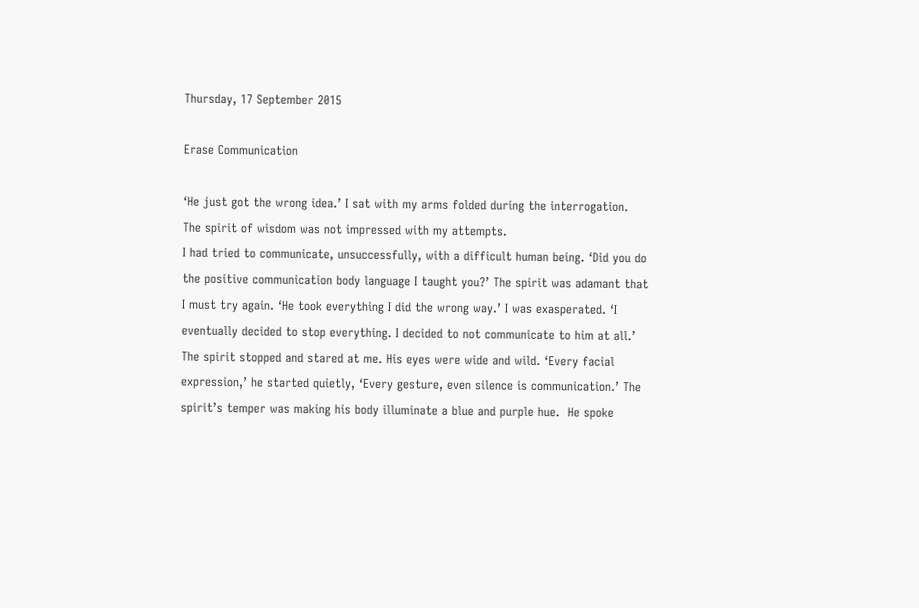Thursday, 17 September 2015

Erase Communication

‘He just got the wrong idea.’ I sat with my arms folded during the interrogation. The spirit of wisdom was not impressed with my attempts.
I had tried to communicate, unsuccessfully, with a difficult human being. ‘Did you do the positive communication body language I taught you?’ The spirit was adamant that I must try again. ‘He took everything I did the wrong way.’ I was exasperated. ‘I eventually decided to stop everything. I decided to not communicate to him at all.’ The spirit stopped and stared at me. His eyes were wide and wild. ‘Every facial expression,’ he started quietly, ‘Every gesture, even silence is communication.’ The spirit’s temper was making his body illuminate a blue and purple hue.  He spoke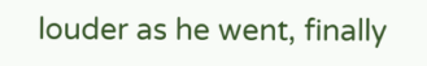louder as he went, finally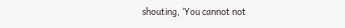shouting, ‘You cannot not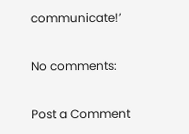communicate!’

No comments:

Post a Comment